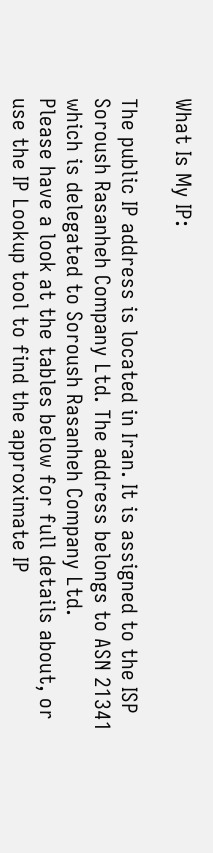What Is My IP:

The public IP address is located in Iran. It is assigned to the ISP Soroush Rasanheh Company Ltd. The address belongs to ASN 21341 which is delegated to Soroush Rasanheh Company Ltd.
Please have a look at the tables below for full details about, or use the IP Lookup tool to find the approximate IP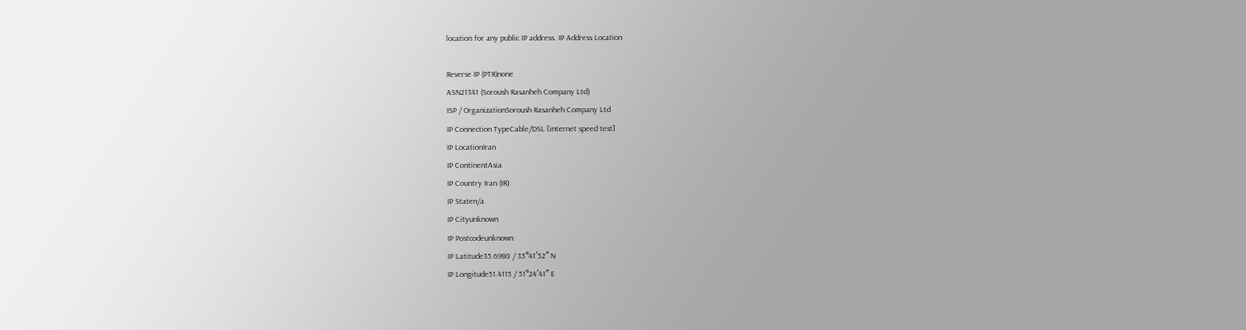location for any public IP address. IP Address Location

Reverse IP (PTR)none
ASN21341 (Soroush Rasanheh Company Ltd)
ISP / OrganizationSoroush Rasanheh Company Ltd
IP Connection TypeCable/DSL [internet speed test]
IP LocationIran
IP ContinentAsia
IP Country Iran (IR)
IP Staten/a
IP Cityunknown
IP Postcodeunknown
IP Latitude35.6980 / 35°41′52″ N
IP Longitude51.4115 / 51°24′41″ E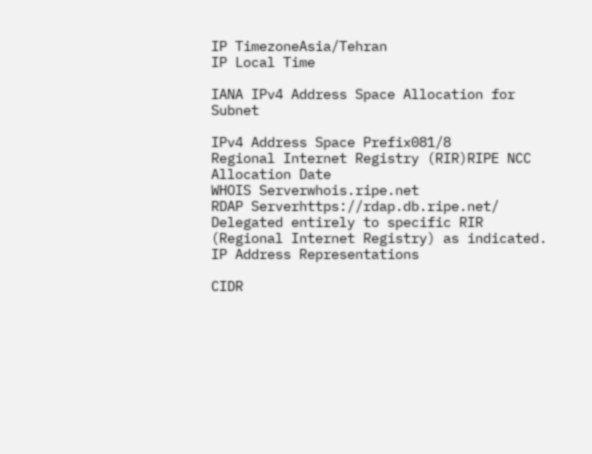IP TimezoneAsia/Tehran
IP Local Time

IANA IPv4 Address Space Allocation for Subnet

IPv4 Address Space Prefix081/8
Regional Internet Registry (RIR)RIPE NCC
Allocation Date
WHOIS Serverwhois.ripe.net
RDAP Serverhttps://rdap.db.ripe.net/
Delegated entirely to specific RIR (Regional Internet Registry) as indicated. IP Address Representations

CIDR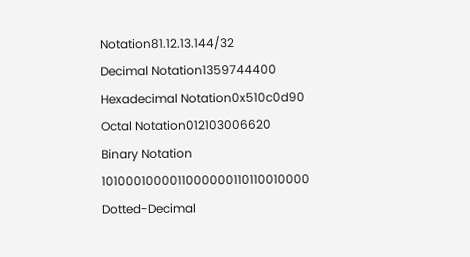Notation81.12.13.144/32
Decimal Notation1359744400
Hexadecimal Notation0x510c0d90
Octal Notation012103006620
Binary Notation 1010001000011000000110110010000
Dotted-Decimal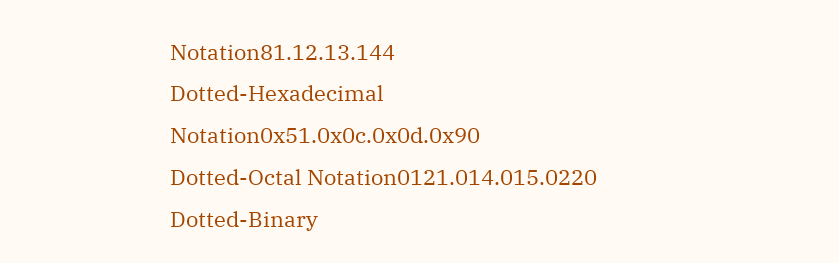Notation81.12.13.144
Dotted-Hexadecimal Notation0x51.0x0c.0x0d.0x90
Dotted-Octal Notation0121.014.015.0220
Dotted-Binary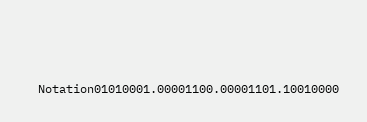Notation01010001.00001100.00001101.10010000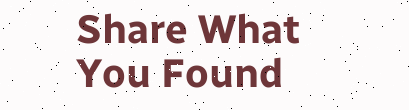Share What You Found